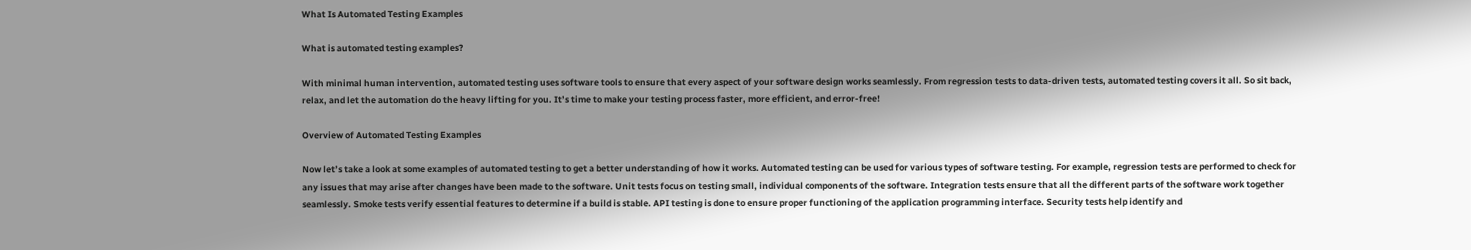What Is Automated Testing Examples

What is automated testing examples?

With minimal human intervention, automated testing uses software tools to ensure that every aspect of your software design works seamlessly. From regression tests to data-driven tests, automated testing covers it all. So sit back, relax, and let the automation do the heavy lifting for you. It’s time to make your testing process faster, more efficient, and error-free!

Overview of Automated Testing Examples

Now let’s take a look at some examples of automated testing to get a better understanding of how it works. Automated testing can be used for various types of software testing. For example, regression tests are performed to check for any issues that may arise after changes have been made to the software. Unit tests focus on testing small, individual components of the software. Integration tests ensure that all the different parts of the software work together seamlessly. Smoke tests verify essential features to determine if a build is stable. API testing is done to ensure proper functioning of the application programming interface. Security tests help identify and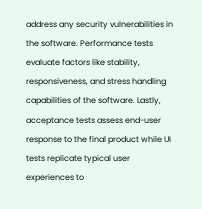address any security vulnerabilities in the software. Performance tests evaluate factors like stability, responsiveness, and stress handling capabilities of the software. Lastly, acceptance tests assess end-user response to the final product while UI tests replicate typical user experiences to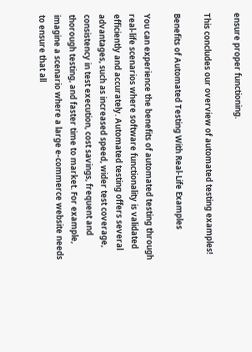ensure proper functioning.

This concludes our overview of automated testing examples!

Benefits of Automated Testing With Real-Life Examples

You can experience the benefits of automated testing through real-life scenarios where software functionality is validated efficiently and accurately. Automated testing offers several advantages, such as increased speed, wider test coverage, consistency in test execution, cost savings, frequent and thorough testing, and faster time to market. For example, imagine a scenario where a large e-commerce website needs to ensure that all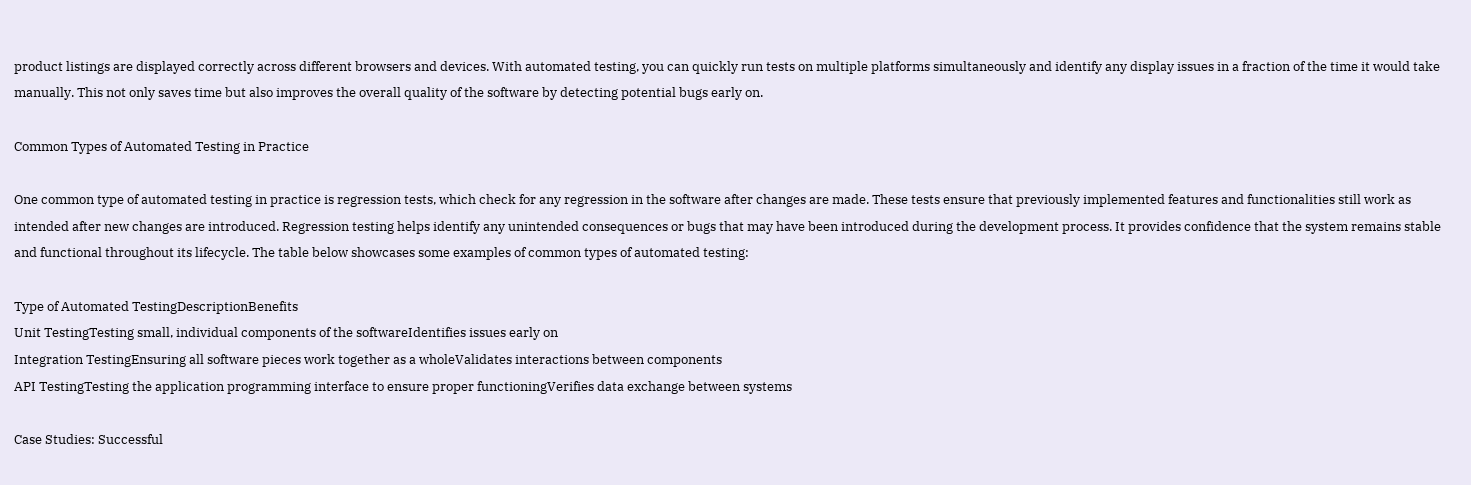product listings are displayed correctly across different browsers and devices. With automated testing, you can quickly run tests on multiple platforms simultaneously and identify any display issues in a fraction of the time it would take manually. This not only saves time but also improves the overall quality of the software by detecting potential bugs early on.

Common Types of Automated Testing in Practice

One common type of automated testing in practice is regression tests, which check for any regression in the software after changes are made. These tests ensure that previously implemented features and functionalities still work as intended after new changes are introduced. Regression testing helps identify any unintended consequences or bugs that may have been introduced during the development process. It provides confidence that the system remains stable and functional throughout its lifecycle. The table below showcases some examples of common types of automated testing:

Type of Automated TestingDescriptionBenefits
Unit TestingTesting small, individual components of the softwareIdentifies issues early on
Integration TestingEnsuring all software pieces work together as a wholeValidates interactions between components
API TestingTesting the application programming interface to ensure proper functioningVerifies data exchange between systems

Case Studies: Successful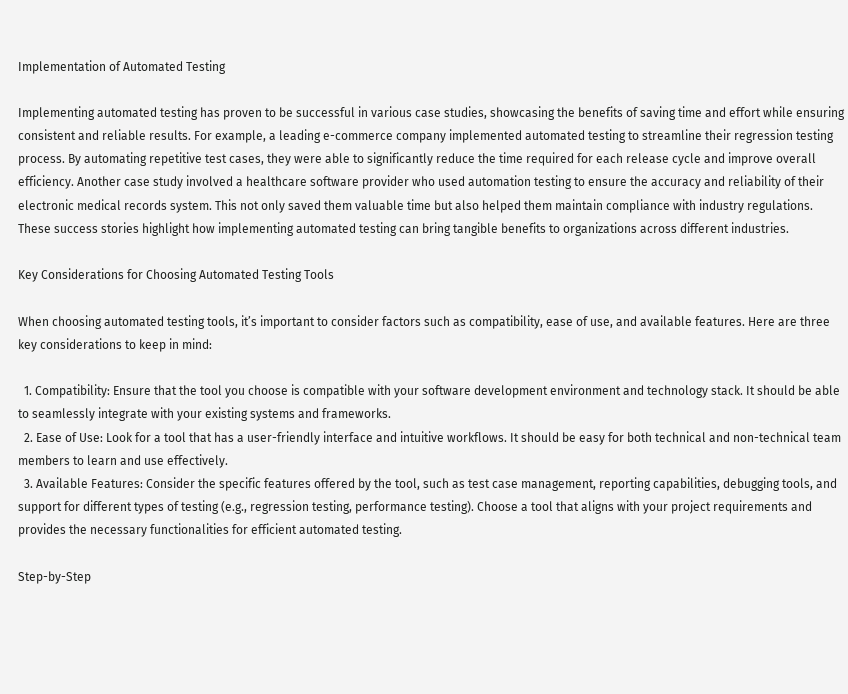Implementation of Automated Testing

Implementing automated testing has proven to be successful in various case studies, showcasing the benefits of saving time and effort while ensuring consistent and reliable results. For example, a leading e-commerce company implemented automated testing to streamline their regression testing process. By automating repetitive test cases, they were able to significantly reduce the time required for each release cycle and improve overall efficiency. Another case study involved a healthcare software provider who used automation testing to ensure the accuracy and reliability of their electronic medical records system. This not only saved them valuable time but also helped them maintain compliance with industry regulations. These success stories highlight how implementing automated testing can bring tangible benefits to organizations across different industries.

Key Considerations for Choosing Automated Testing Tools

When choosing automated testing tools, it’s important to consider factors such as compatibility, ease of use, and available features. Here are three key considerations to keep in mind:

  1. Compatibility: Ensure that the tool you choose is compatible with your software development environment and technology stack. It should be able to seamlessly integrate with your existing systems and frameworks.
  2. Ease of Use: Look for a tool that has a user-friendly interface and intuitive workflows. It should be easy for both technical and non-technical team members to learn and use effectively.
  3. Available Features: Consider the specific features offered by the tool, such as test case management, reporting capabilities, debugging tools, and support for different types of testing (e.g., regression testing, performance testing). Choose a tool that aligns with your project requirements and provides the necessary functionalities for efficient automated testing.

Step-by-Step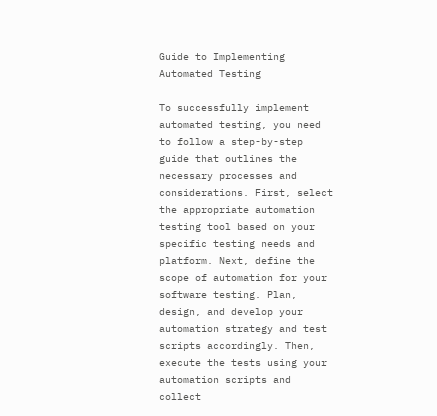Guide to Implementing Automated Testing

To successfully implement automated testing, you need to follow a step-by-step guide that outlines the necessary processes and considerations. First, select the appropriate automation testing tool based on your specific testing needs and platform. Next, define the scope of automation for your software testing. Plan, design, and develop your automation strategy and test scripts accordingly. Then, execute the tests using your automation scripts and collect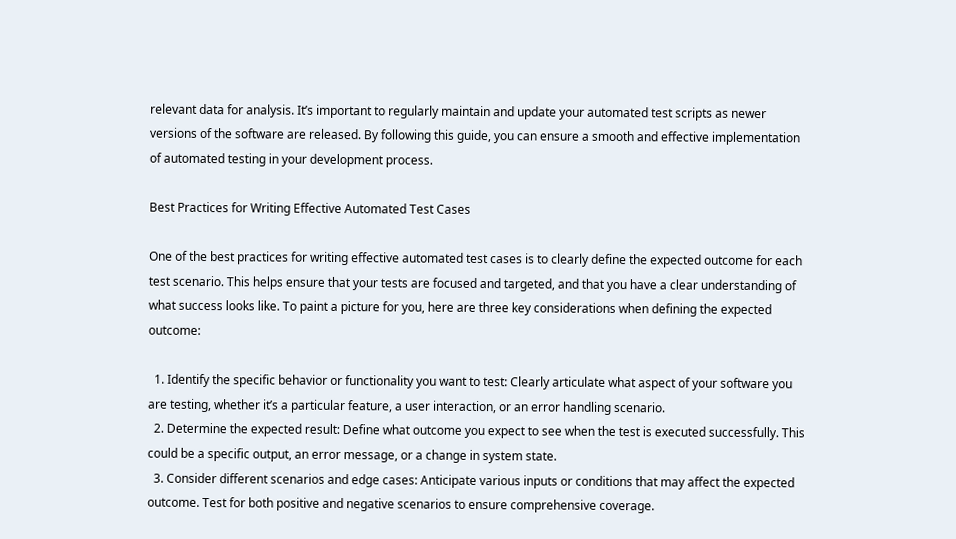relevant data for analysis. It’s important to regularly maintain and update your automated test scripts as newer versions of the software are released. By following this guide, you can ensure a smooth and effective implementation of automated testing in your development process.

Best Practices for Writing Effective Automated Test Cases

One of the best practices for writing effective automated test cases is to clearly define the expected outcome for each test scenario. This helps ensure that your tests are focused and targeted, and that you have a clear understanding of what success looks like. To paint a picture for you, here are three key considerations when defining the expected outcome:

  1. Identify the specific behavior or functionality you want to test: Clearly articulate what aspect of your software you are testing, whether it’s a particular feature, a user interaction, or an error handling scenario.
  2. Determine the expected result: Define what outcome you expect to see when the test is executed successfully. This could be a specific output, an error message, or a change in system state.
  3. Consider different scenarios and edge cases: Anticipate various inputs or conditions that may affect the expected outcome. Test for both positive and negative scenarios to ensure comprehensive coverage.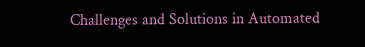Challenges and Solutions in Automated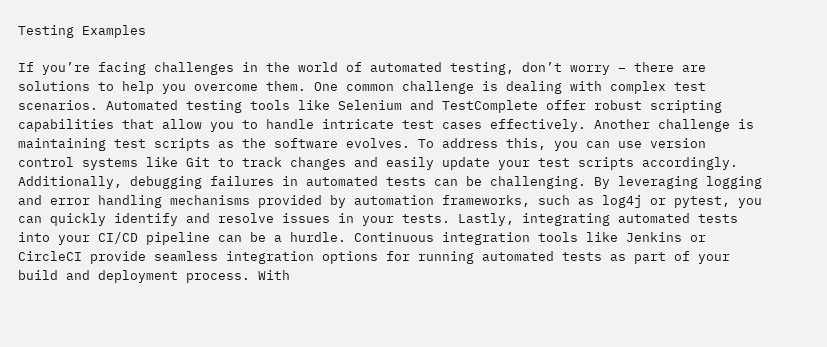Testing Examples

If you’re facing challenges in the world of automated testing, don’t worry – there are solutions to help you overcome them. One common challenge is dealing with complex test scenarios. Automated testing tools like Selenium and TestComplete offer robust scripting capabilities that allow you to handle intricate test cases effectively. Another challenge is maintaining test scripts as the software evolves. To address this, you can use version control systems like Git to track changes and easily update your test scripts accordingly. Additionally, debugging failures in automated tests can be challenging. By leveraging logging and error handling mechanisms provided by automation frameworks, such as log4j or pytest, you can quickly identify and resolve issues in your tests. Lastly, integrating automated tests into your CI/CD pipeline can be a hurdle. Continuous integration tools like Jenkins or CircleCI provide seamless integration options for running automated tests as part of your build and deployment process. With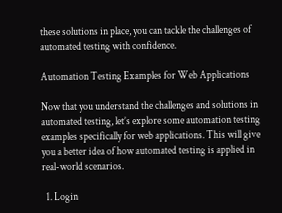these solutions in place, you can tackle the challenges of automated testing with confidence.

Automation Testing Examples for Web Applications

Now that you understand the challenges and solutions in automated testing, let’s explore some automation testing examples specifically for web applications. This will give you a better idea of how automated testing is applied in real-world scenarios.

  1. Login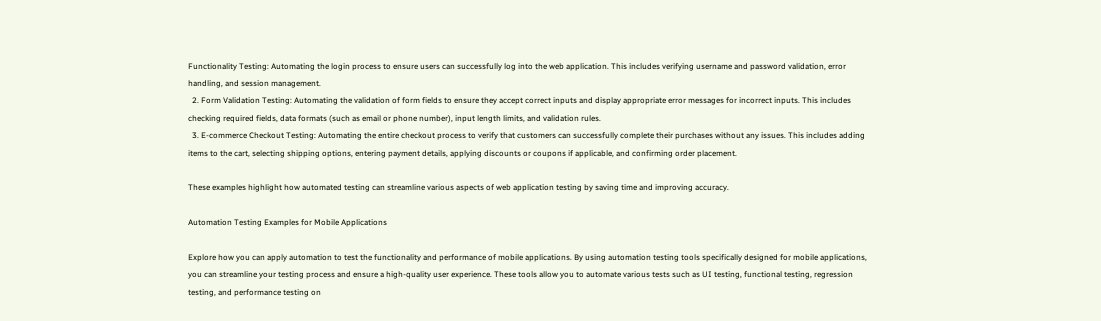Functionality Testing: Automating the login process to ensure users can successfully log into the web application. This includes verifying username and password validation, error handling, and session management.
  2. Form Validation Testing: Automating the validation of form fields to ensure they accept correct inputs and display appropriate error messages for incorrect inputs. This includes checking required fields, data formats (such as email or phone number), input length limits, and validation rules.
  3. E-commerce Checkout Testing: Automating the entire checkout process to verify that customers can successfully complete their purchases without any issues. This includes adding items to the cart, selecting shipping options, entering payment details, applying discounts or coupons if applicable, and confirming order placement.

These examples highlight how automated testing can streamline various aspects of web application testing by saving time and improving accuracy.

Automation Testing Examples for Mobile Applications

Explore how you can apply automation to test the functionality and performance of mobile applications. By using automation testing tools specifically designed for mobile applications, you can streamline your testing process and ensure a high-quality user experience. These tools allow you to automate various tests such as UI testing, functional testing, regression testing, and performance testing on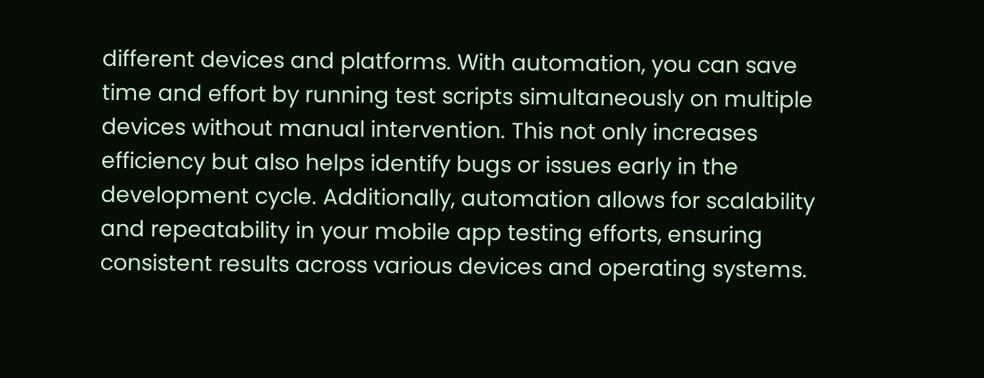different devices and platforms. With automation, you can save time and effort by running test scripts simultaneously on multiple devices without manual intervention. This not only increases efficiency but also helps identify bugs or issues early in the development cycle. Additionally, automation allows for scalability and repeatability in your mobile app testing efforts, ensuring consistent results across various devices and operating systems.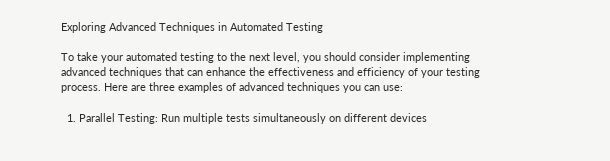Exploring Advanced Techniques in Automated Testing

To take your automated testing to the next level, you should consider implementing advanced techniques that can enhance the effectiveness and efficiency of your testing process. Here are three examples of advanced techniques you can use:

  1. Parallel Testing: Run multiple tests simultaneously on different devices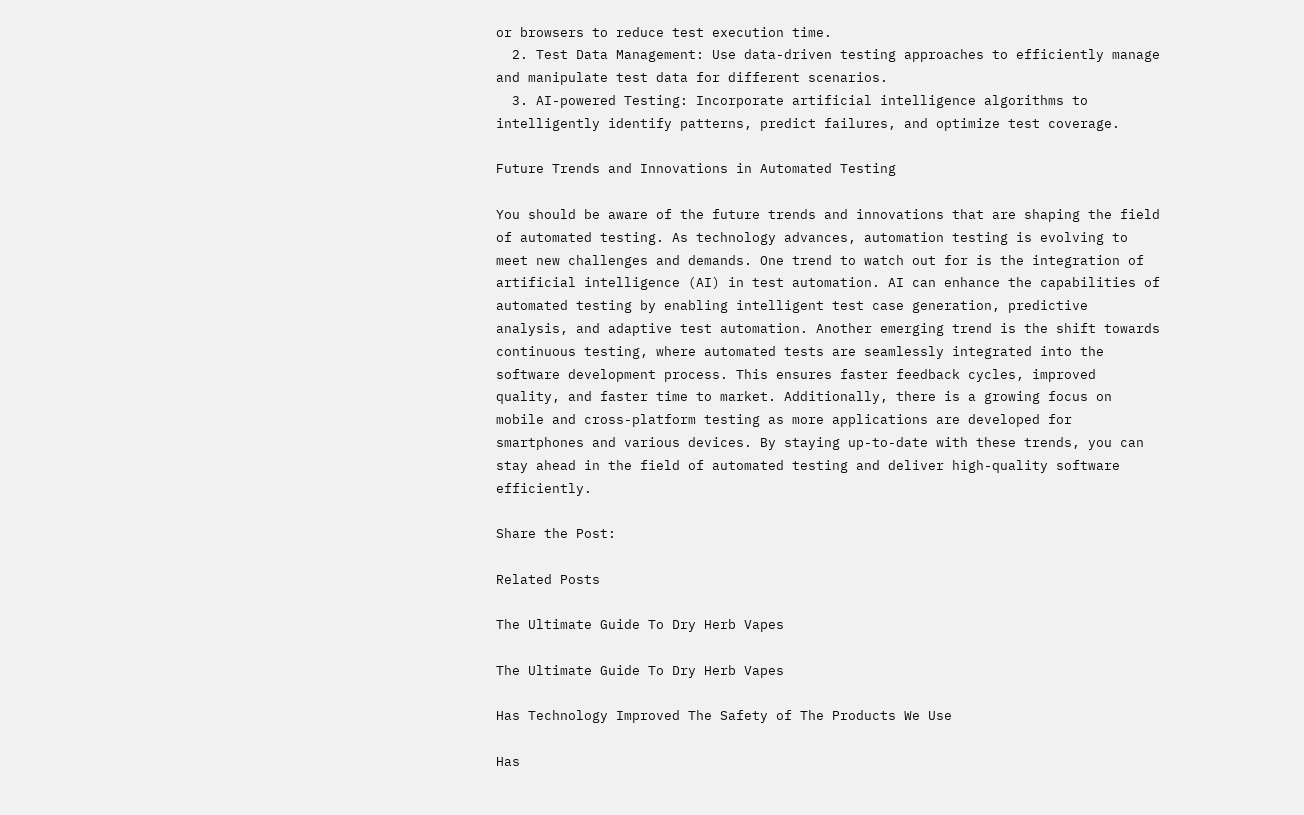or browsers to reduce test execution time.
  2. Test Data Management: Use data-driven testing approaches to efficiently manage and manipulate test data for different scenarios.
  3. AI-powered Testing: Incorporate artificial intelligence algorithms to intelligently identify patterns, predict failures, and optimize test coverage.

Future Trends and Innovations in Automated Testing

You should be aware of the future trends and innovations that are shaping the field of automated testing. As technology advances, automation testing is evolving to meet new challenges and demands. One trend to watch out for is the integration of artificial intelligence (AI) in test automation. AI can enhance the capabilities of automated testing by enabling intelligent test case generation, predictive analysis, and adaptive test automation. Another emerging trend is the shift towards continuous testing, where automated tests are seamlessly integrated into the software development process. This ensures faster feedback cycles, improved quality, and faster time to market. Additionally, there is a growing focus on mobile and cross-platform testing as more applications are developed for smartphones and various devices. By staying up-to-date with these trends, you can stay ahead in the field of automated testing and deliver high-quality software efficiently.

Share the Post:

Related Posts

The Ultimate Guide To Dry Herb Vapes

The Ultimate Guide To Dry Herb Vapes

Has Technology Improved The Safety of The Products We Use

Has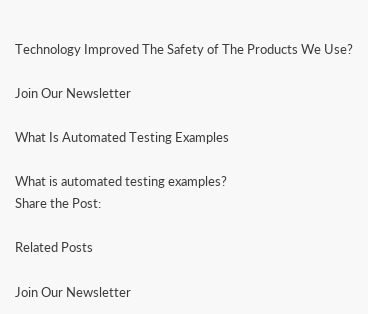Technology Improved The Safety of The Products We Use?

Join Our Newsletter

What Is Automated Testing Examples

What is automated testing examples?
Share the Post:

Related Posts

Join Our Newsletter